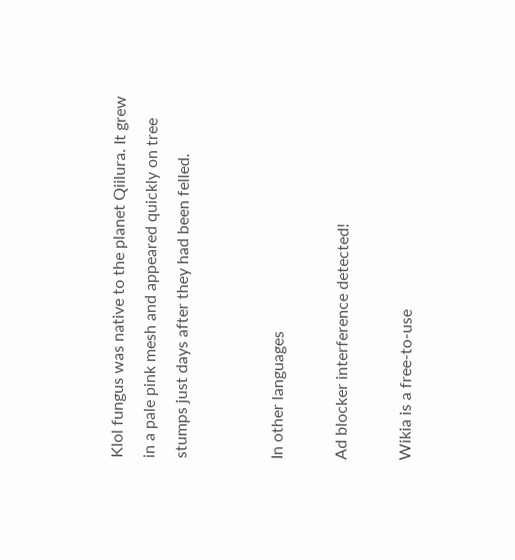Klol fungus was native to the planet Qiilura. It grew in a pale pink mesh and appeared quickly on tree stumps just days after they had been felled.


In other languages

Ad blocker interference detected!

Wikia is a free-to-use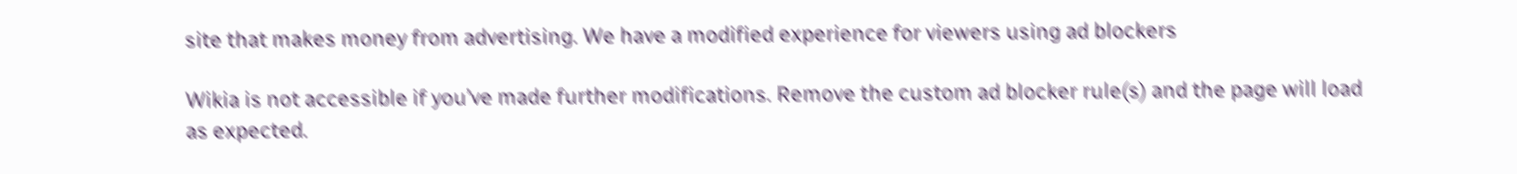site that makes money from advertising. We have a modified experience for viewers using ad blockers

Wikia is not accessible if you’ve made further modifications. Remove the custom ad blocker rule(s) and the page will load as expected.